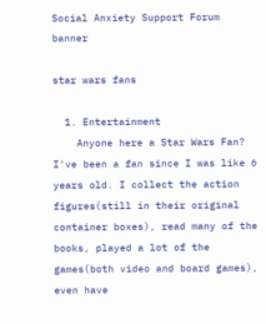Social Anxiety Support Forum banner

star wars fans

  1. Entertainment
    Anyone here a Star Wars Fan? I've been a fan since I was like 6 years old. I collect the action figures(still in their original container boxes), read many of the books, played a lot of the games(both video and board games), even have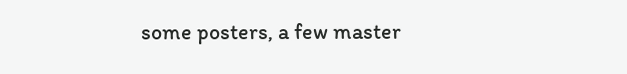some posters, a few master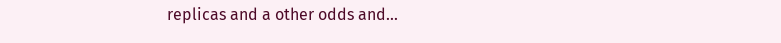replicas and a other odds and...